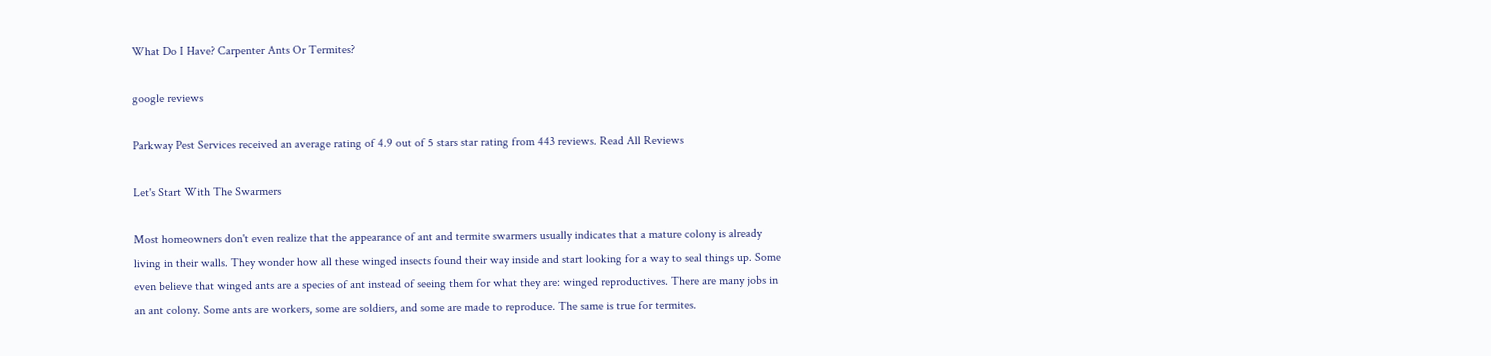What Do I Have? Carpenter Ants Or Termites?

google reviews

Parkway Pest Services received an average rating of 4.9 out of 5 stars star rating from 443 reviews. Read All Reviews

Let's Start With The Swarmers

Most homeowners don't even realize that the appearance of ant and termite swarmers usually indicates that a mature colony is already living in their walls. They wonder how all these winged insects found their way inside and start looking for a way to seal things up. Some even believe that winged ants are a species of ant instead of seeing them for what they are: winged reproductives. There are many jobs in an ant colony. Some ants are workers, some are soldiers, and some are made to reproduce. The same is true for termites.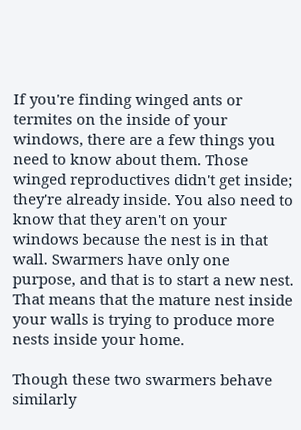If you're finding winged ants or termites on the inside of your windows, there are a few things you need to know about them. Those winged reproductives didn't get inside; they're already inside. You also need to know that they aren't on your windows because the nest is in that wall. Swarmers have only one purpose, and that is to start a new nest. That means that the mature nest inside your walls is trying to produce more nests inside your home.

Though these two swarmers behave similarly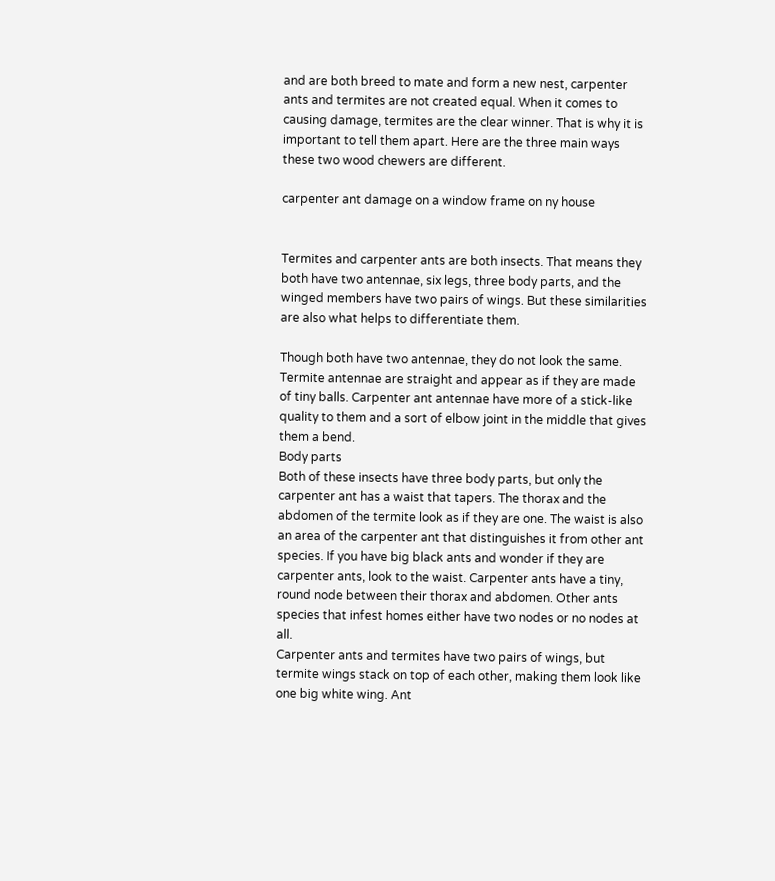and are both breed to mate and form a new nest, carpenter ants and termites are not created equal. When it comes to causing damage, termites are the clear winner. That is why it is important to tell them apart. Here are the three main ways these two wood chewers are different.

carpenter ant damage on a window frame on ny house


Termites and carpenter ants are both insects. That means they both have two antennae, six legs, three body parts, and the winged members have two pairs of wings. But these similarities are also what helps to differentiate them.

Though both have two antennae, they do not look the same. Termite antennae are straight and appear as if they are made of tiny balls. Carpenter ant antennae have more of a stick-like quality to them and a sort of elbow joint in the middle that gives them a bend.
Body parts
Both of these insects have three body parts, but only the carpenter ant has a waist that tapers. The thorax and the abdomen of the termite look as if they are one. The waist is also an area of the carpenter ant that distinguishes it from other ant species. If you have big black ants and wonder if they are carpenter ants, look to the waist. Carpenter ants have a tiny, round node between their thorax and abdomen. Other ants species that infest homes either have two nodes or no nodes at all.
Carpenter ants and termites have two pairs of wings, but termite wings stack on top of each other, making them look like one big white wing. Ant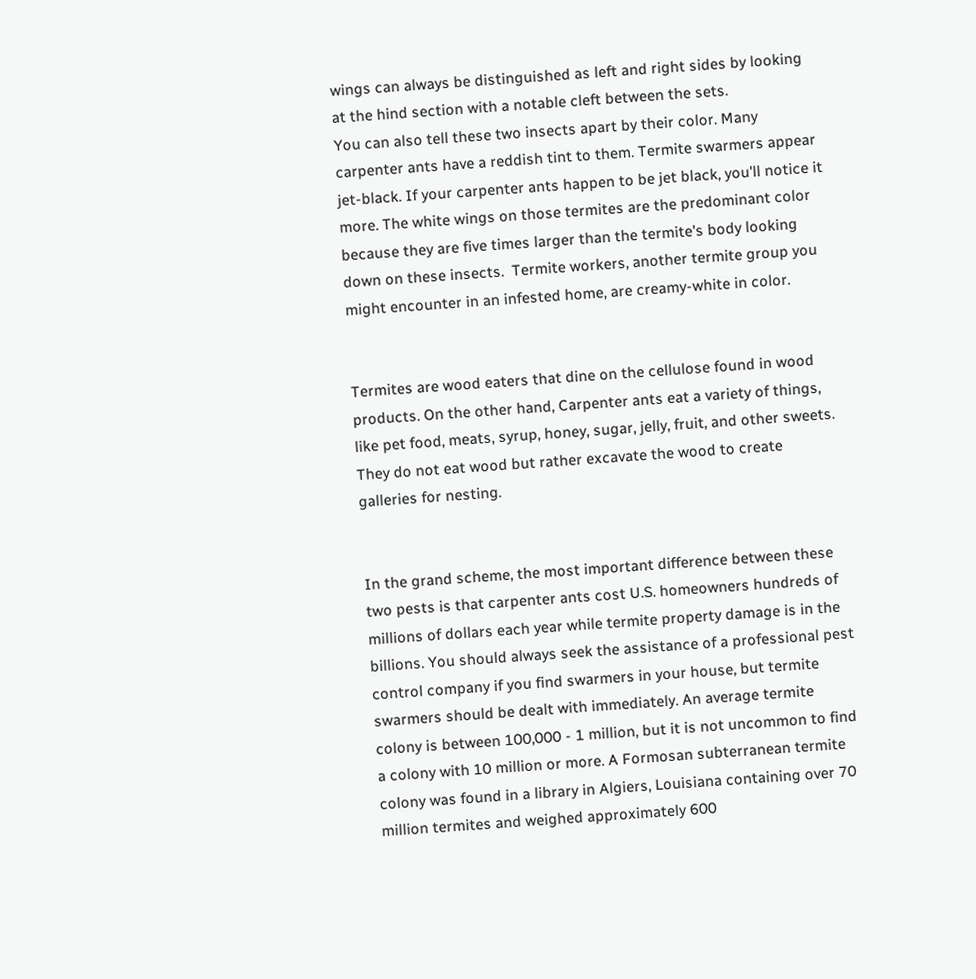wings can always be distinguished as left and right sides by looking at the hind section with a notable cleft between the sets.
You can also tell these two insects apart by their color. Many carpenter ants have a reddish tint to them. Termite swarmers appear jet-black. If your carpenter ants happen to be jet black, you'll notice it more. The white wings on those termites are the predominant color because they are five times larger than the termite's body looking down on these insects.  Termite workers, another termite group you might encounter in an infested home, are creamy-white in color.


Termites are wood eaters that dine on the cellulose found in wood products. On the other hand, Carpenter ants eat a variety of things, like pet food, meats, syrup, honey, sugar, jelly, fruit, and other sweets. They do not eat wood but rather excavate the wood to create galleries for nesting.


In the grand scheme, the most important difference between these two pests is that carpenter ants cost U.S. homeowners hundreds of millions of dollars each year while termite property damage is in the billions. You should always seek the assistance of a professional pest control company if you find swarmers in your house, but termite swarmers should be dealt with immediately. An average termite colony is between 100,000 - 1 million, but it is not uncommon to find a colony with 10 million or more. A Formosan subterranean termite colony was found in a library in Algiers, Louisiana containing over 70 million termites and weighed approximately 600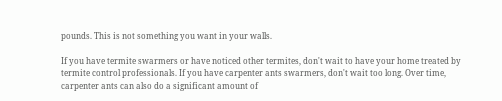pounds. This is not something you want in your walls.

If you have termite swarmers or have noticed other termites, don't wait to have your home treated by termite control professionals. If you have carpenter ants swarmers, don't wait too long. Over time, carpenter ants can also do a significant amount of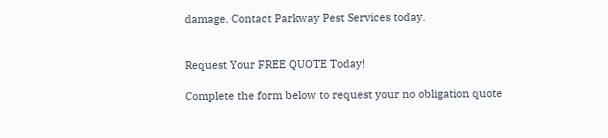damage. Contact Parkway Pest Services today.


Request Your FREE QUOTE Today!

Complete the form below to request your no obligation quote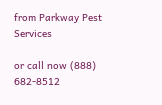from Parkway Pest Services

or call now (888) 682-8512